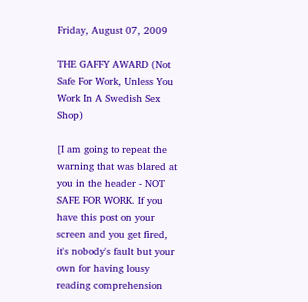Friday, August 07, 2009

THE GAFFY AWARD (Not Safe For Work, Unless You Work In A Swedish Sex Shop)

[I am going to repeat the warning that was blared at you in the header - NOT SAFE FOR WORK. If you have this post on your screen and you get fired, it's nobody's fault but your own for having lousy reading comprehension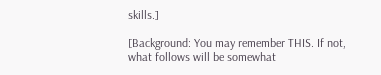skills.]

[Background: You may remember THIS. If not, what follows will be somewhat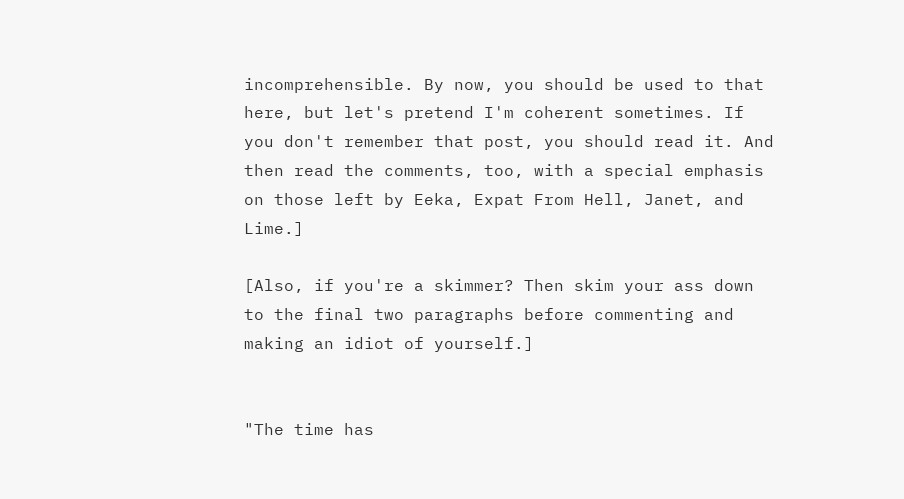incomprehensible. By now, you should be used to that here, but let's pretend I'm coherent sometimes. If you don't remember that post, you should read it. And then read the comments, too, with a special emphasis on those left by Eeka, Expat From Hell, Janet, and Lime.]

[Also, if you're a skimmer? Then skim your ass down to the final two paragraphs before commenting and making an idiot of yourself.]


"The time has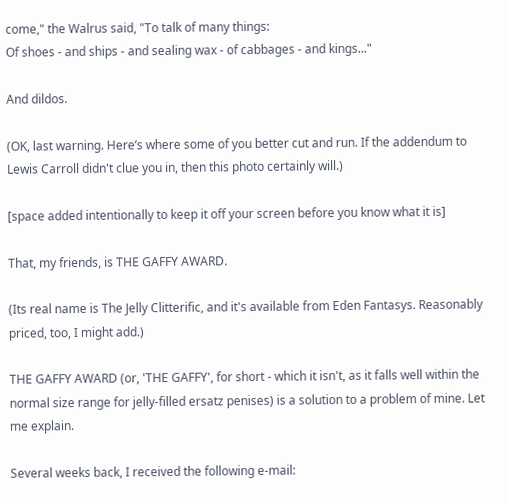come," the Walrus said, "To talk of many things:
Of shoes - and ships - and sealing wax - of cabbages - and kings..."

And dildos.

(OK, last warning. Here’s where some of you better cut and run. If the addendum to Lewis Carroll didn't clue you in, then this photo certainly will.)

[space added intentionally to keep it off your screen before you know what it is]

That, my friends, is THE GAFFY AWARD.

(Its real name is The Jelly Clitterific, and it's available from Eden Fantasys. Reasonably priced, too, I might add.)

THE GAFFY AWARD (or, 'THE GAFFY', for short - which it isn't, as it falls well within the normal size range for jelly-filled ersatz penises) is a solution to a problem of mine. Let me explain.

Several weeks back, I received the following e-mail: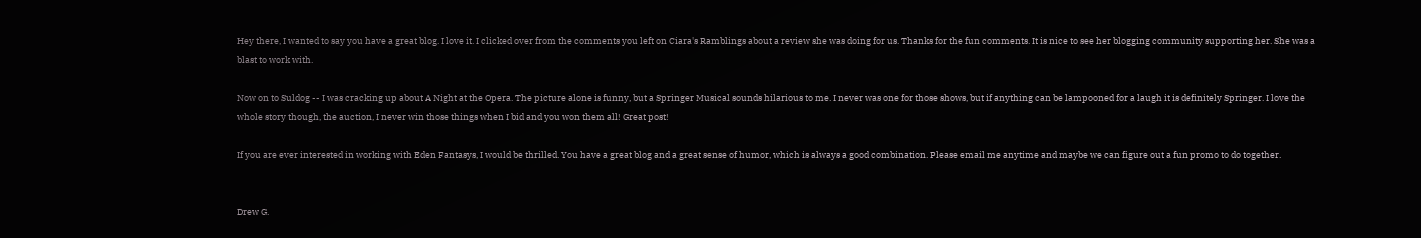Hey there, I wanted to say you have a great blog. I love it. I clicked over from the comments you left on Ciara's Ramblings about a review she was doing for us. Thanks for the fun comments. It is nice to see her blogging community supporting her. She was a blast to work with.

Now on to Suldog -- I was cracking up about A Night at the Opera. The picture alone is funny, but a Springer Musical sounds hilarious to me. I never was one for those shows, but if anything can be lampooned for a laugh it is definitely Springer. I love the whole story though, the auction, I never win those things when I bid and you won them all! Great post!

If you are ever interested in working with Eden Fantasys, I would be thrilled. You have a great blog and a great sense of humor, which is always a good combination. Please email me anytime and maybe we can figure out a fun promo to do together.


Drew G.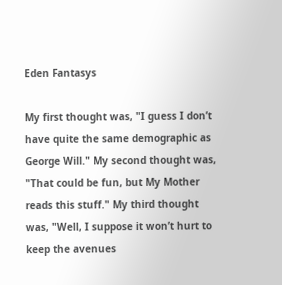Eden Fantasys

My first thought was, "I guess I don’t have quite the same demographic as George Will." My second thought was, "That could be fun, but My Mother reads this stuff." My third thought was, "Well, I suppose it won’t hurt to keep the avenues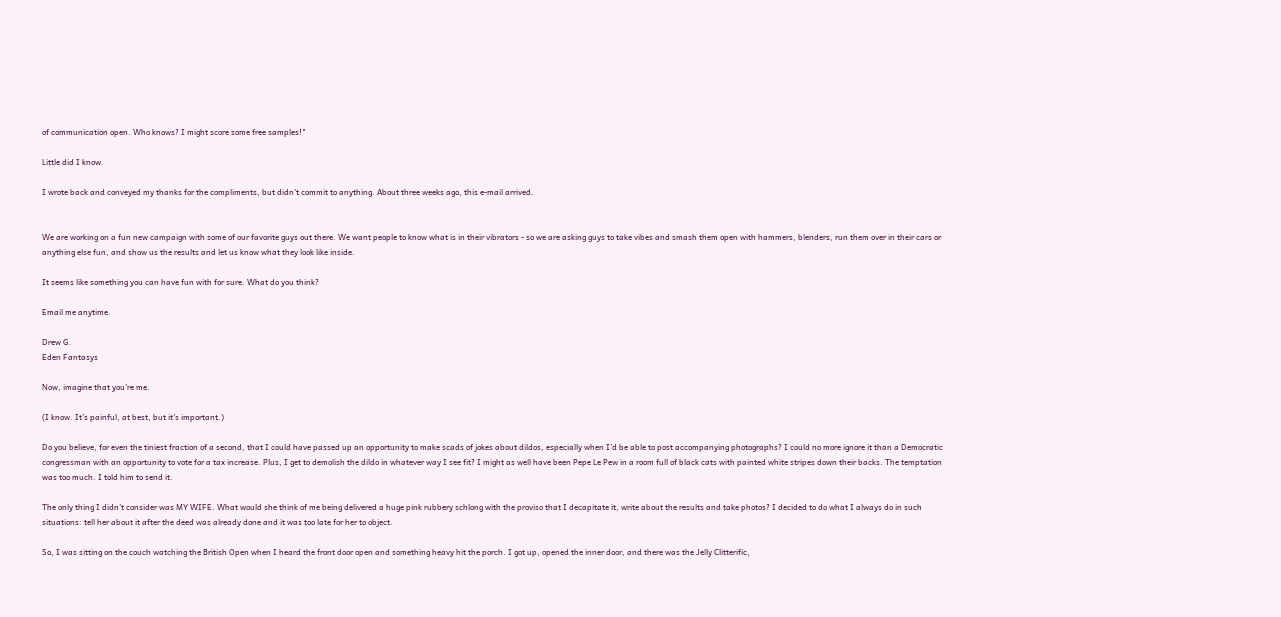of communication open. Who knows? I might score some free samples!"

Little did I know.

I wrote back and conveyed my thanks for the compliments, but didn’t commit to anything. About three weeks ago, this e-mail arrived.


We are working on a fun new campaign with some of our favorite guys out there. We want people to know what is in their vibrators - so we are asking guys to take vibes and smash them open with hammers, blenders, run them over in their cars or anything else fun, and show us the results and let us know what they look like inside.

It seems like something you can have fun with for sure. What do you think?

Email me anytime.

Drew G.
Eden Fantasys

Now, imagine that you’re me.

(I know. It’s painful, at best, but it’s important.)

Do you believe, for even the tiniest fraction of a second, that I could have passed up an opportunity to make scads of jokes about dildos, especially when I’d be able to post accompanying photographs? I could no more ignore it than a Democratic congressman with an opportunity to vote for a tax increase. Plus, I get to demolish the dildo in whatever way I see fit? I might as well have been Pepe Le Pew in a room full of black cats with painted white stripes down their backs. The temptation was too much. I told him to send it.

The only thing I didn’t consider was MY WIFE. What would she think of me being delivered a huge pink rubbery schlong with the proviso that I decapitate it, write about the results and take photos? I decided to do what I always do in such situations: tell her about it after the deed was already done and it was too late for her to object.

So, I was sitting on the couch watching the British Open when I heard the front door open and something heavy hit the porch. I got up, opened the inner door, and there was the Jelly Clitterific,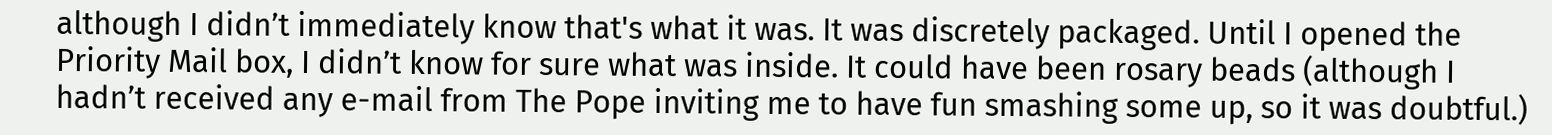although I didn’t immediately know that's what it was. It was discretely packaged. Until I opened the Priority Mail box, I didn’t know for sure what was inside. It could have been rosary beads (although I hadn’t received any e-mail from The Pope inviting me to have fun smashing some up, so it was doubtful.)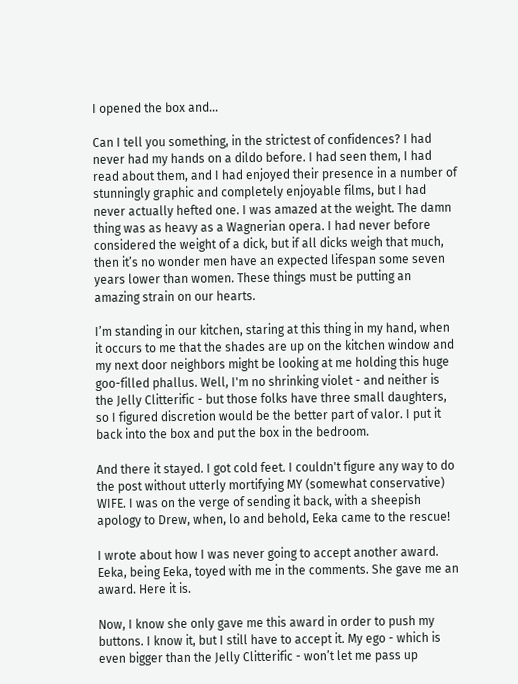I opened the box and...

Can I tell you something, in the strictest of confidences? I had never had my hands on a dildo before. I had seen them, I had read about them, and I had enjoyed their presence in a number of stunningly graphic and completely enjoyable films, but I had never actually hefted one. I was amazed at the weight. The damn thing was as heavy as a Wagnerian opera. I had never before considered the weight of a dick, but if all dicks weigh that much, then it’s no wonder men have an expected lifespan some seven years lower than women. These things must be putting an amazing strain on our hearts.

I’m standing in our kitchen, staring at this thing in my hand, when it occurs to me that the shades are up on the kitchen window and my next door neighbors might be looking at me holding this huge goo-filled phallus. Well, I'm no shrinking violet - and neither is the Jelly Clitterific - but those folks have three small daughters, so I figured discretion would be the better part of valor. I put it back into the box and put the box in the bedroom.

And there it stayed. I got cold feet. I couldn't figure any way to do the post without utterly mortifying MY (somewhat conservative) WIFE. I was on the verge of sending it back, with a sheepish apology to Drew, when, lo and behold, Eeka came to the rescue!

I wrote about how I was never going to accept another award. Eeka, being Eeka, toyed with me in the comments. She gave me an award. Here it is.

Now, I know she only gave me this award in order to push my buttons. I know it, but I still have to accept it. My ego - which is even bigger than the Jelly Clitterific - won’t let me pass up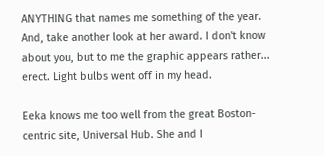ANYTHING that names me something of the year. And, take another look at her award. I don't know about you, but to me the graphic appears rather... erect. Light bulbs went off in my head.

Eeka knows me too well from the great Boston-centric site, Universal Hub. She and I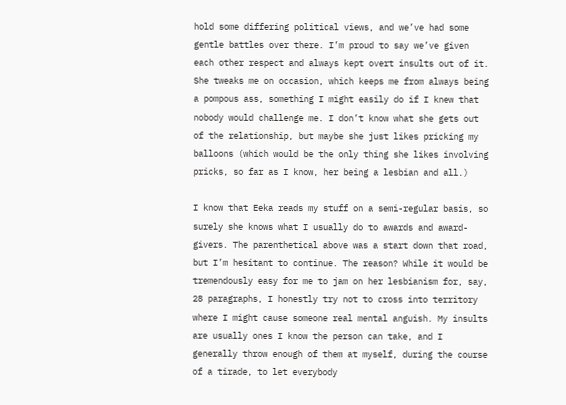hold some differing political views, and we’ve had some gentle battles over there. I’m proud to say we’ve given each other respect and always kept overt insults out of it. She tweaks me on occasion, which keeps me from always being a pompous ass, something I might easily do if I knew that nobody would challenge me. I don’t know what she gets out of the relationship, but maybe she just likes pricking my balloons (which would be the only thing she likes involving pricks, so far as I know, her being a lesbian and all.)

I know that Eeka reads my stuff on a semi-regular basis, so surely she knows what I usually do to awards and award-givers. The parenthetical above was a start down that road, but I’m hesitant to continue. The reason? While it would be tremendously easy for me to jam on her lesbianism for, say, 28 paragraphs, I honestly try not to cross into territory where I might cause someone real mental anguish. My insults are usually ones I know the person can take, and I generally throw enough of them at myself, during the course of a tirade, to let everybody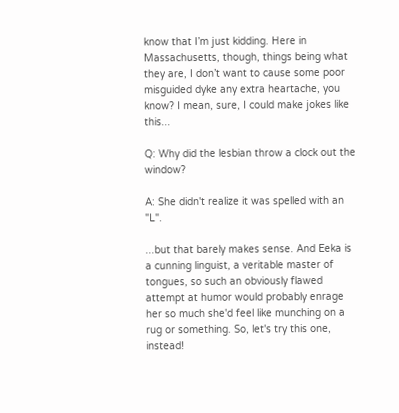know that I’m just kidding. Here in Massachusetts, though, things being what they are, I don’t want to cause some poor misguided dyke any extra heartache, you know? I mean, sure, I could make jokes like this...

Q: Why did the lesbian throw a clock out the window?

A: She didn't realize it was spelled with an "L".

...but that barely makes sense. And Eeka is a cunning linguist, a veritable master of tongues, so such an obviously flawed attempt at humor would probably enrage her so much she'd feel like munching on a rug or something. So, let's try this one, instead!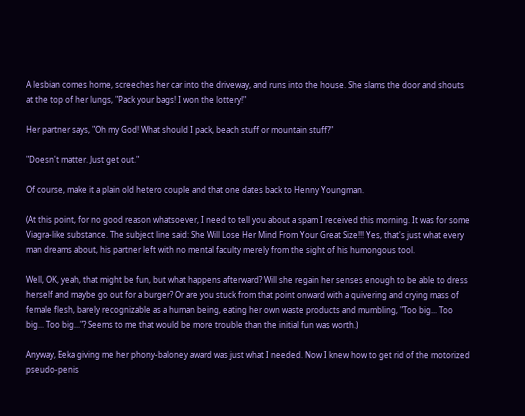A lesbian comes home, screeches her car into the driveway, and runs into the house. She slams the door and shouts at the top of her lungs, "Pack your bags! I won the lottery!"

Her partner says, "Oh my God! What should I pack, beach stuff or mountain stuff?"

"Doesn't matter. Just get out."

Of course, make it a plain old hetero couple and that one dates back to Henny Youngman.

(At this point, for no good reason whatsoever, I need to tell you about a spam I received this morning. It was for some Viagra-like substance. The subject line said: She Will Lose Her Mind From Your Great Size!!! Yes, that's just what every man dreams about, his partner left with no mental faculty merely from the sight of his humongous tool.

Well, OK, yeah, that might be fun, but what happens afterward? Will she regain her senses enough to be able to dress herself and maybe go out for a burger? Or are you stuck from that point onward with a quivering and crying mass of female flesh, barely recognizable as a human being, eating her own waste products and mumbling, "Too big... Too big... Too big..."? Seems to me that would be more trouble than the initial fun was worth.)

Anyway, Eeka giving me her phony-baloney award was just what I needed. Now I knew how to get rid of the motorized pseudo-penis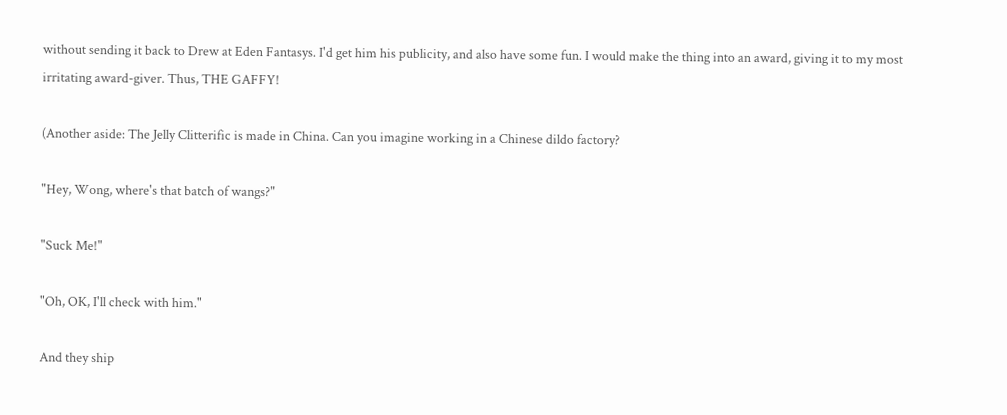without sending it back to Drew at Eden Fantasys. I'd get him his publicity, and also have some fun. I would make the thing into an award, giving it to my most irritating award-giver. Thus, THE GAFFY!

(Another aside: The Jelly Clitterific is made in China. Can you imagine working in a Chinese dildo factory?

"Hey, Wong, where's that batch of wangs?"

"Suck Me!"

"Oh, OK, I'll check with him."

And they ship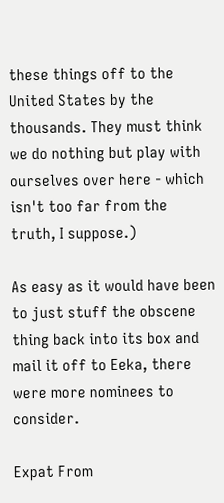these things off to the United States by the thousands. They must think we do nothing but play with ourselves over here - which isn't too far from the truth, I suppose.)

As easy as it would have been to just stuff the obscene thing back into its box and mail it off to Eeka, there were more nominees to consider.

Expat From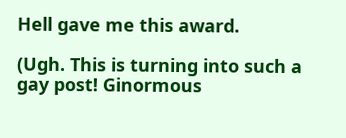Hell gave me this award.

(Ugh. This is turning into such a gay post! Ginormous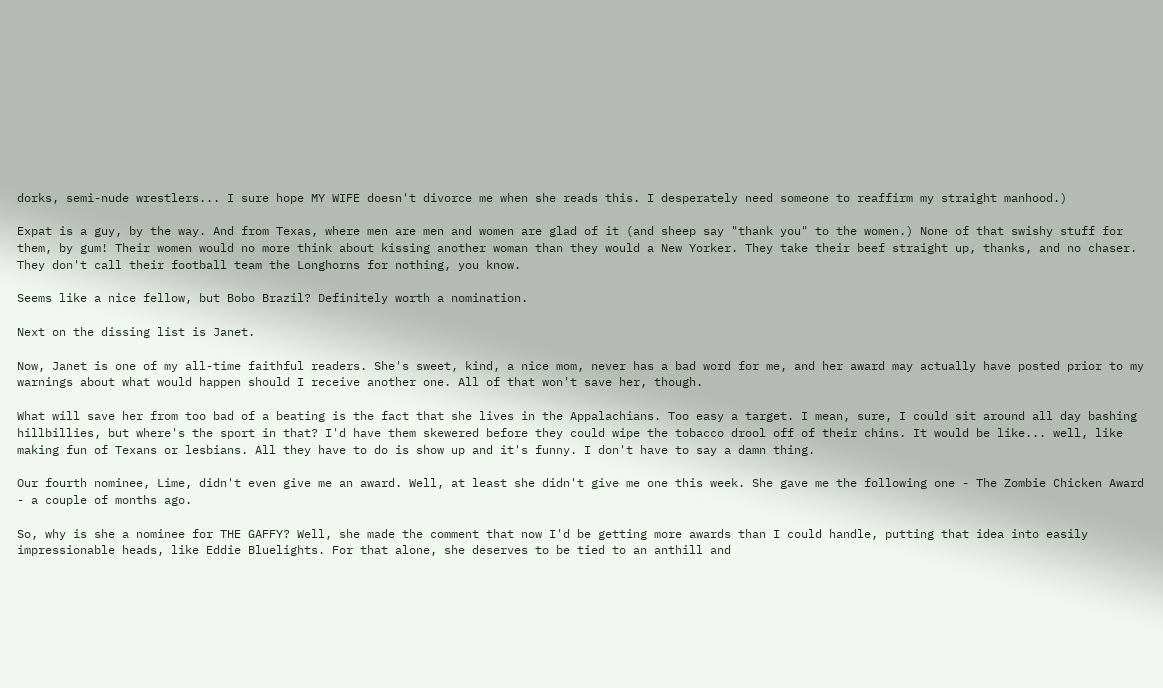dorks, semi-nude wrestlers... I sure hope MY WIFE doesn't divorce me when she reads this. I desperately need someone to reaffirm my straight manhood.)

Expat is a guy, by the way. And from Texas, where men are men and women are glad of it (and sheep say "thank you" to the women.) None of that swishy stuff for them, by gum! Their women would no more think about kissing another woman than they would a New Yorker. They take their beef straight up, thanks, and no chaser. They don't call their football team the Longhorns for nothing, you know.

Seems like a nice fellow, but Bobo Brazil? Definitely worth a nomination.

Next on the dissing list is Janet.

Now, Janet is one of my all-time faithful readers. She's sweet, kind, a nice mom, never has a bad word for me, and her award may actually have posted prior to my warnings about what would happen should I receive another one. All of that won't save her, though.

What will save her from too bad of a beating is the fact that she lives in the Appalachians. Too easy a target. I mean, sure, I could sit around all day bashing hillbillies, but where's the sport in that? I'd have them skewered before they could wipe the tobacco drool off of their chins. It would be like... well, like making fun of Texans or lesbians. All they have to do is show up and it's funny. I don't have to say a damn thing.

Our fourth nominee, Lime, didn't even give me an award. Well, at least she didn't give me one this week. She gave me the following one - The Zombie Chicken Award - a couple of months ago.

So, why is she a nominee for THE GAFFY? Well, she made the comment that now I'd be getting more awards than I could handle, putting that idea into easily impressionable heads, like Eddie Bluelights. For that alone, she deserves to be tied to an anthill and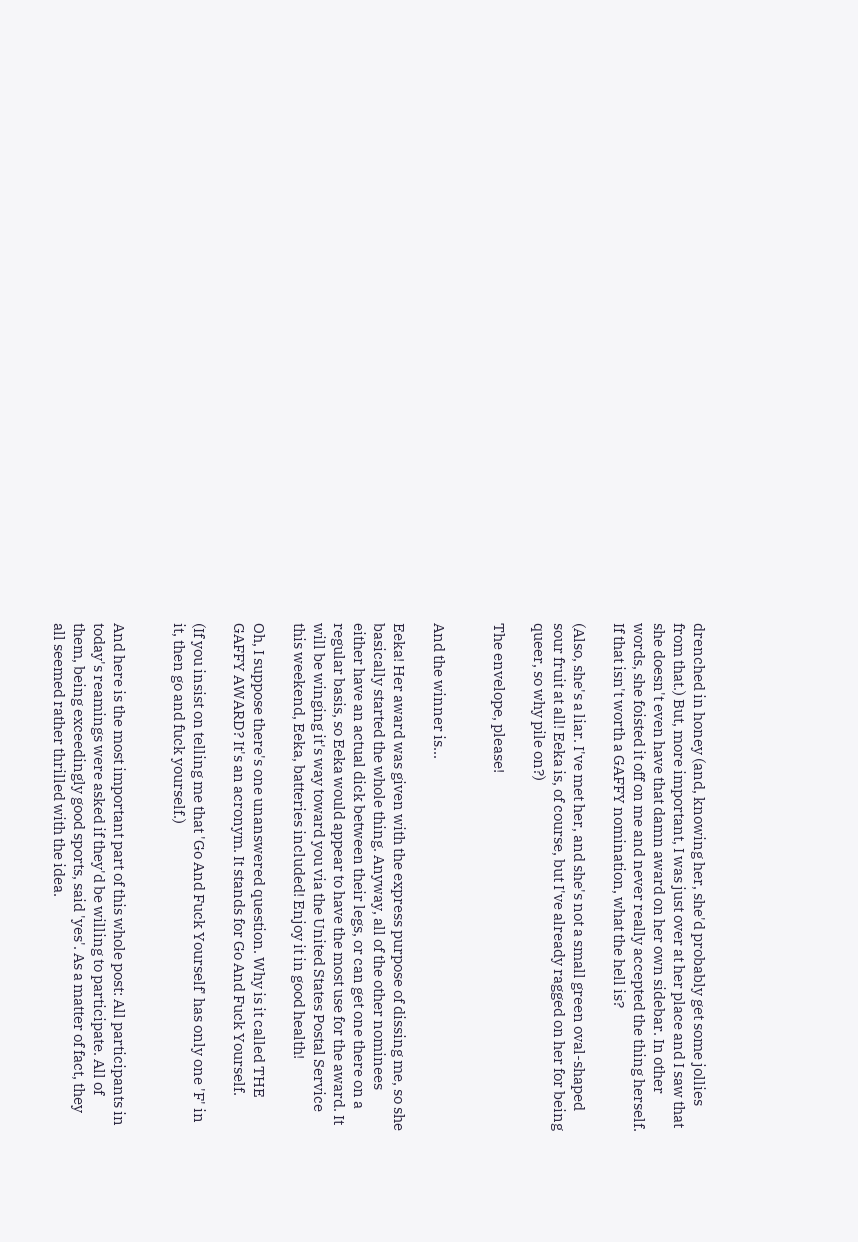drenched in honey (and, knowing her, she'd probably get some jollies from that.) But, more important, I was just over at her place and I saw that she doesn't even have that damn award on her own sidebar. In other words, she foisted it off on me and never really accepted the thing herself. If that isn't worth a GAFFY nomination, what the hell is?

(Also, she's a liar. I've met her, and she's not a small green oval-shaped sour fruit at all! Eeka is, of course, but I've already ragged on her for being queer, so why pile on?)

The envelope, please!


And the winner is...

Eeka! Her award was given with the express purpose of dissing me, so she basically started the whole thing. Anyway, all of the other nominees either have an actual dick between their legs, or can get one there on a regular basis, so Eeka would appear to have the most use for the award. It will be winging it's way toward you via the United States Postal Service this weekend, Eeka, batteries included! Enjoy it in good health!

Oh, I suppose there's one unanswered question. Why is it called THE GAFFY AWARD? It's an acronym. It stands for Go And Fuck Yourself.

(If you insist on telling me that 'Go And Fuck Yourself' has only one 'F' in it, then go and fuck yourself.)


And here is the most important part of this whole post: All participants in today's reamings were asked if they'd be willing to participate. All of them, being exceedingly good sports, said 'yes'. As a matter of fact, they all seemed rather thrilled with the idea.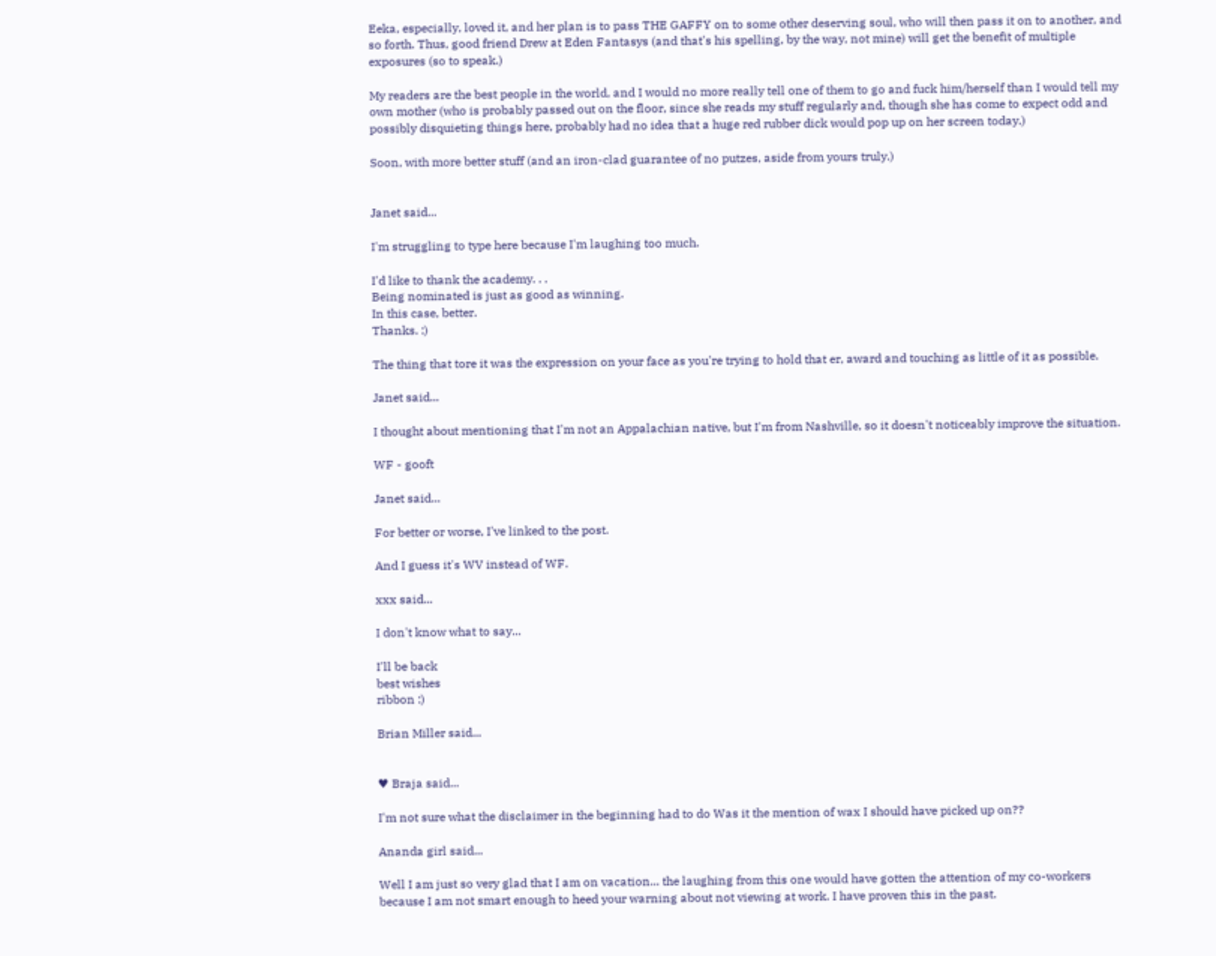Eeka, especially, loved it, and her plan is to pass THE GAFFY on to some other deserving soul, who will then pass it on to another, and so forth. Thus, good friend Drew at Eden Fantasys (and that's his spelling, by the way, not mine) will get the benefit of multiple exposures (so to speak.)

My readers are the best people in the world, and I would no more really tell one of them to go and fuck him/herself than I would tell my own mother (who is probably passed out on the floor, since she reads my stuff regularly and, though she has come to expect odd and possibly disquieting things here, probably had no idea that a huge red rubber dick would pop up on her screen today.)

Soon, with more better stuff (and an iron-clad guarantee of no putzes, aside from yours truly.)


Janet said...

I'm struggling to type here because I'm laughing too much.

I'd like to thank the academy. . .
Being nominated is just as good as winning.
In this case, better.
Thanks. :)

The thing that tore it was the expression on your face as you're trying to hold that er, award and touching as little of it as possible.

Janet said...

I thought about mentioning that I'm not an Appalachian native, but I'm from Nashville, so it doesn't noticeably improve the situation.

WF - gooft

Janet said...

For better or worse, I've linked to the post.

And I guess it's WV instead of WF.

xxx said...

I don't know what to say...

I'll be back
best wishes
ribbon :)

Brian Miller said...


♥ Braja said...

I'm not sure what the disclaimer in the beginning had to do Was it the mention of wax I should have picked up on??

Ananda girl said...

Well I am just so very glad that I am on vacation... the laughing from this one would have gotten the attention of my co-workers because I am not smart enough to heed your warning about not viewing at work. I have proven this in the past.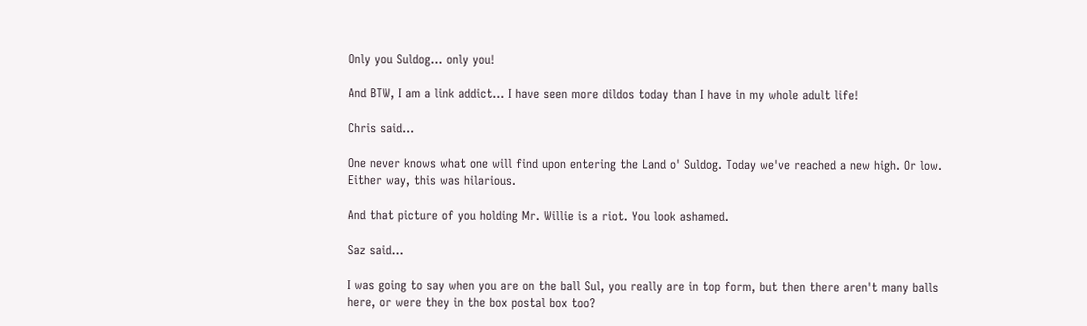Only you Suldog... only you!

And BTW, I am a link addict... I have seen more dildos today than I have in my whole adult life!

Chris said...

One never knows what one will find upon entering the Land o' Suldog. Today we've reached a new high. Or low. Either way, this was hilarious.

And that picture of you holding Mr. Willie is a riot. You look ashamed.

Saz said...

I was going to say when you are on the ball Sul, you really are in top form, but then there aren't many balls here, or were they in the box postal box too?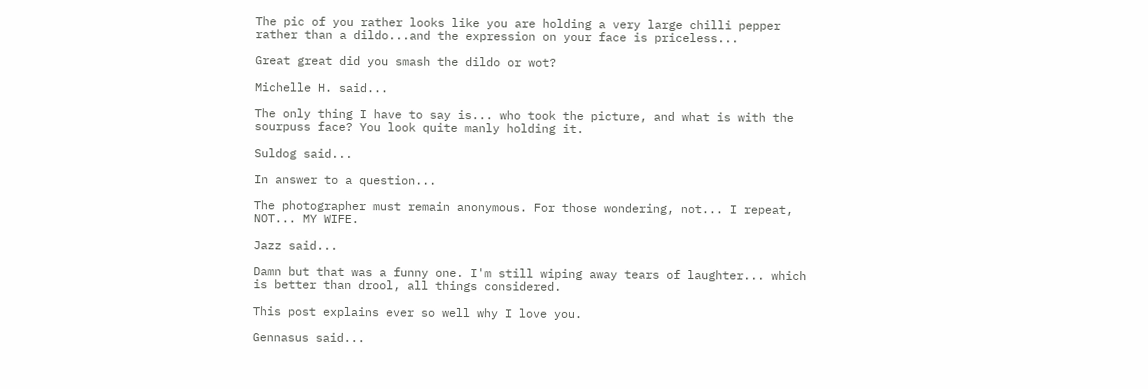The pic of you rather looks like you are holding a very large chilli pepper rather than a dildo...and the expression on your face is priceless...

Great great did you smash the dildo or wot?

Michelle H. said...

The only thing I have to say is... who took the picture, and what is with the sourpuss face? You look quite manly holding it.

Suldog said...

In answer to a question...

The photographer must remain anonymous. For those wondering, not... I repeat, NOT... MY WIFE.

Jazz said...

Damn but that was a funny one. I'm still wiping away tears of laughter... which is better than drool, all things considered.

This post explains ever so well why I love you.

Gennasus said...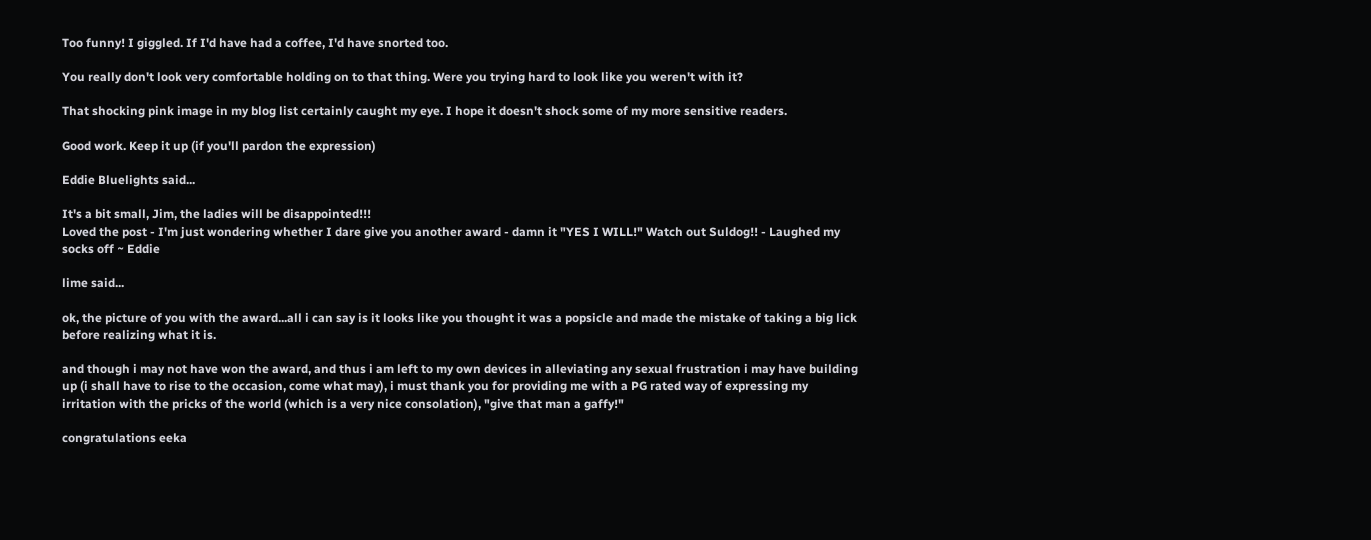Too funny! I giggled. If I'd have had a coffee, I'd have snorted too.

You really don't look very comfortable holding on to that thing. Were you trying hard to look like you weren't with it?

That shocking pink image in my blog list certainly caught my eye. I hope it doesn't shock some of my more sensitive readers.

Good work. Keep it up (if you'll pardon the expression)

Eddie Bluelights said...

It's a bit small, Jim, the ladies will be disappointed!!!
Loved the post - I'm just wondering whether I dare give you another award - damn it "YES I WILL!" Watch out Suldog!! - Laughed my socks off ~ Eddie

lime said...

ok, the picture of you with the award...all i can say is it looks like you thought it was a popsicle and made the mistake of taking a big lick before realizing what it is.

and though i may not have won the award, and thus i am left to my own devices in alleviating any sexual frustration i may have building up (i shall have to rise to the occasion, come what may), i must thank you for providing me with a PG rated way of expressing my irritation with the pricks of the world (which is a very nice consolation), "give that man a gaffy!"

congratulations eeka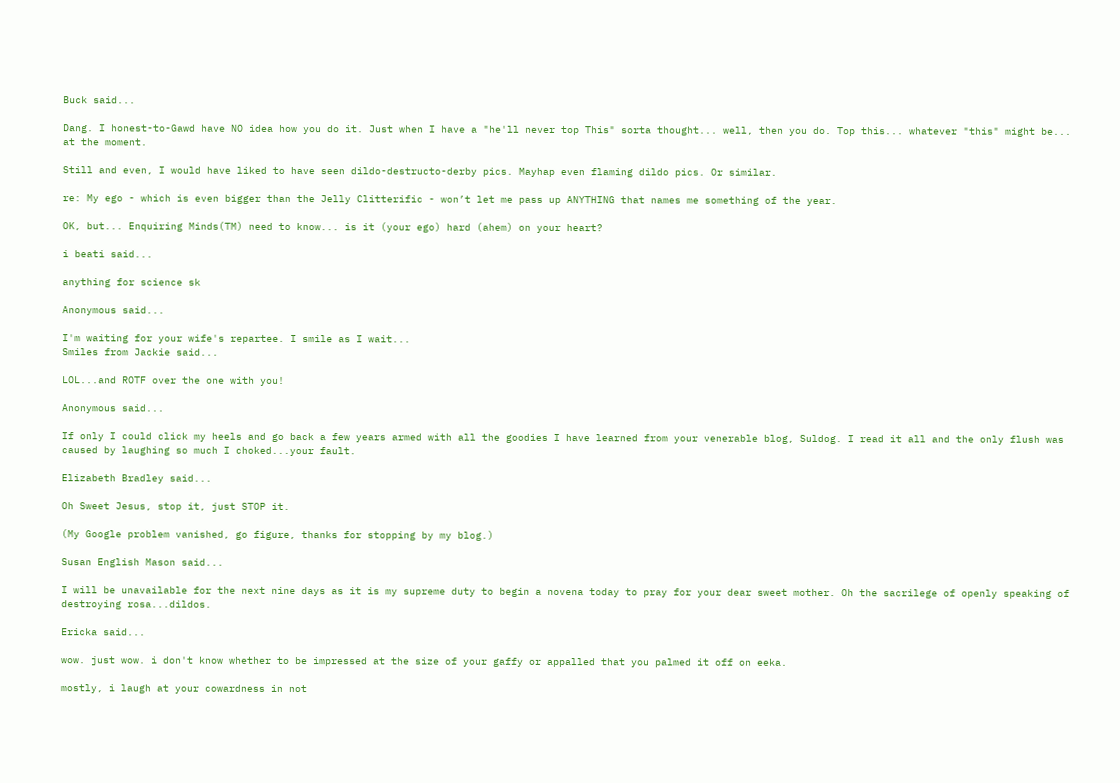Buck said...

Dang. I honest-to-Gawd have NO idea how you do it. Just when I have a "he'll never top This" sorta thought... well, then you do. Top this... whatever "this" might be... at the moment.

Still and even, I would have liked to have seen dildo-destructo-derby pics. Mayhap even flaming dildo pics. Or similar.

re: My ego - which is even bigger than the Jelly Clitterific - won’t let me pass up ANYTHING that names me something of the year.

OK, but... Enquiring Minds(TM) need to know... is it (your ego) hard (ahem) on your heart?

i beati said...

anything for science sk

Anonymous said...

I'm waiting for your wife's repartee. I smile as I wait...
Smiles from Jackie said...

LOL...and ROTF over the one with you!

Anonymous said...

If only I could click my heels and go back a few years armed with all the goodies I have learned from your venerable blog, Suldog. I read it all and the only flush was caused by laughing so much I choked...your fault.

Elizabeth Bradley said...

Oh Sweet Jesus, stop it, just STOP it.

(My Google problem vanished, go figure, thanks for stopping by my blog.)

Susan English Mason said...

I will be unavailable for the next nine days as it is my supreme duty to begin a novena today to pray for your dear sweet mother. Oh the sacrilege of openly speaking of destroying rosa...dildos.

Ericka said...

wow. just wow. i don't know whether to be impressed at the size of your gaffy or appalled that you palmed it off on eeka.

mostly, i laugh at your cowardness in not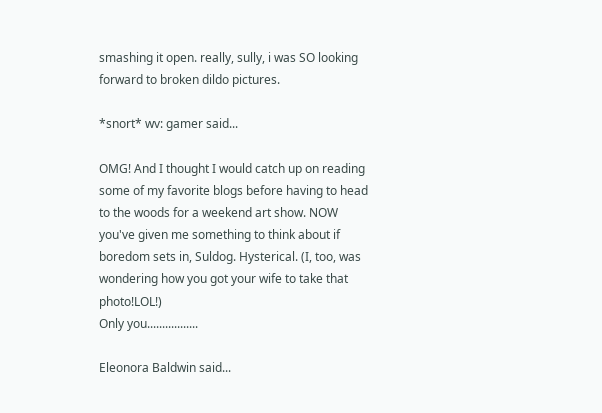smashing it open. really, sully, i was SO looking forward to broken dildo pictures.

*snort* wv: gamer said...

OMG! And I thought I would catch up on reading some of my favorite blogs before having to head to the woods for a weekend art show. NOW you've given me something to think about if boredom sets in, Suldog. Hysterical. (I, too, was wondering how you got your wife to take that photo!LOL!)
Only you.................

Eleonora Baldwin said...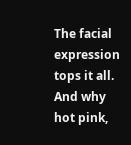The facial expression tops it all. And why hot pink,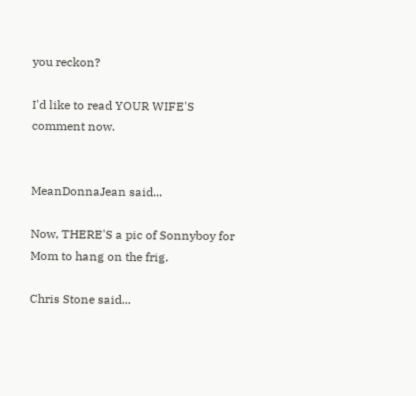you reckon?

I'd like to read YOUR WIFE'S comment now.


MeanDonnaJean said...

Now, THERE'S a pic of Sonnyboy for Mom to hang on the frig.

Chris Stone said...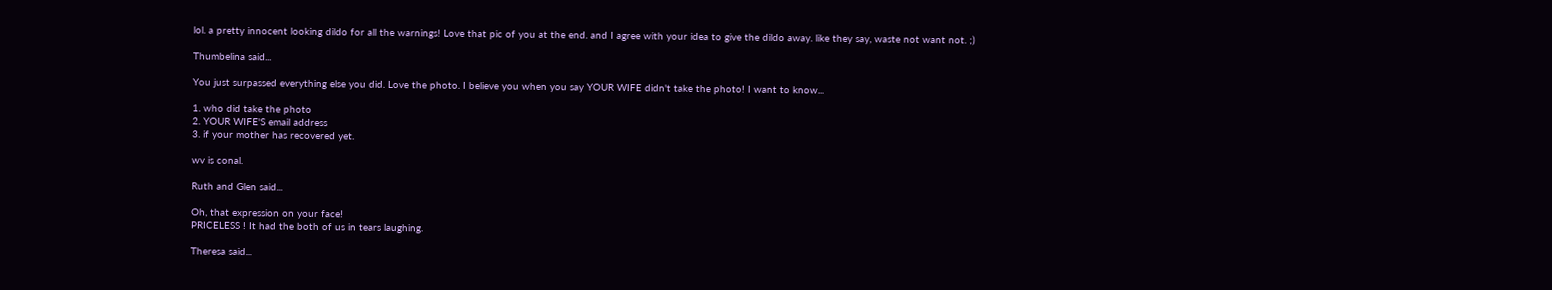lol. a pretty innocent looking dildo for all the warnings! Love that pic of you at the end. and I agree with your idea to give the dildo away. like they say, waste not want not. ;)

Thumbelina said...

You just surpassed everything else you did. Love the photo. I believe you when you say YOUR WIFE didn't take the photo! I want to know...

1. who did take the photo
2. YOUR WIFE'S email address
3. if your mother has recovered yet.

wv is conal.

Ruth and Glen said...

Oh, that expression on your face!
PRICELESS ! It had the both of us in tears laughing.

Theresa said...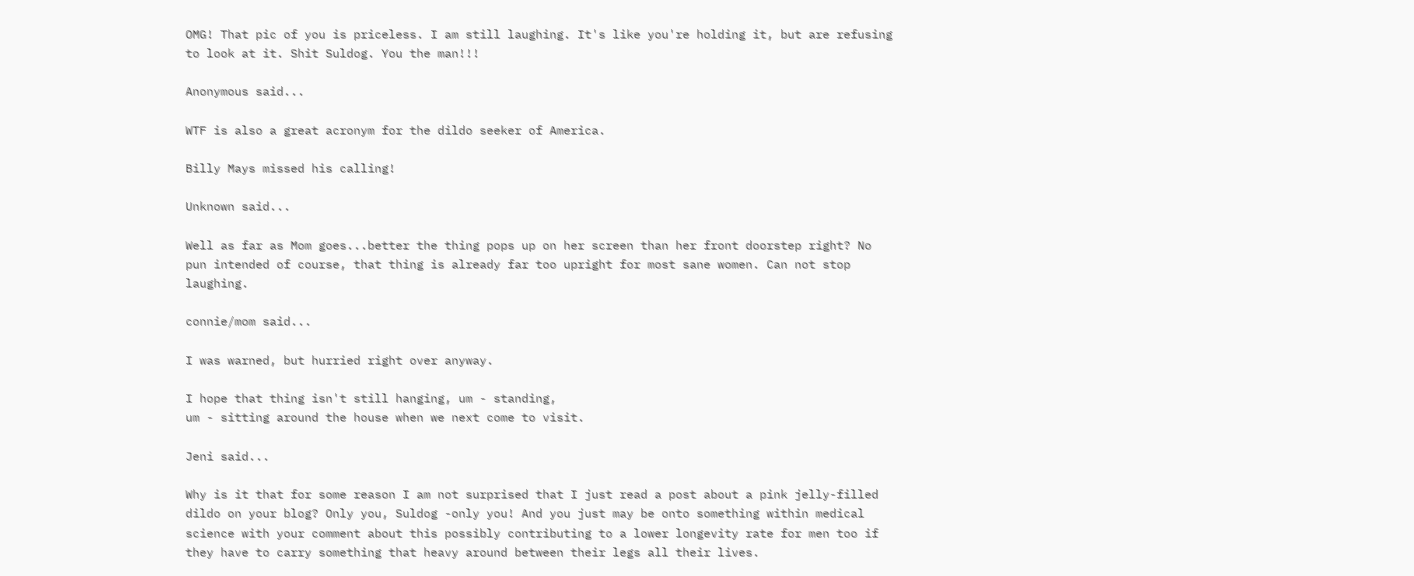OMG! That pic of you is priceless. I am still laughing. It's like you're holding it, but are refusing to look at it. Shit Suldog. You the man!!!

Anonymous said...

WTF is also a great acronym for the dildo seeker of America.

Billy Mays missed his calling!

Unknown said...

Well as far as Mom goes...better the thing pops up on her screen than her front doorstep right? No pun intended of course, that thing is already far too upright for most sane women. Can not stop laughing.

connie/mom said...

I was warned, but hurried right over anyway.

I hope that thing isn't still hanging, um - standing,
um - sitting around the house when we next come to visit.

Jeni said...

Why is it that for some reason I am not surprised that I just read a post about a pink jelly-filled dildo on your blog? Only you, Suldog -only you! And you just may be onto something within medical science with your comment about this possibly contributing to a lower longevity rate for men too if they have to carry something that heavy around between their legs all their lives.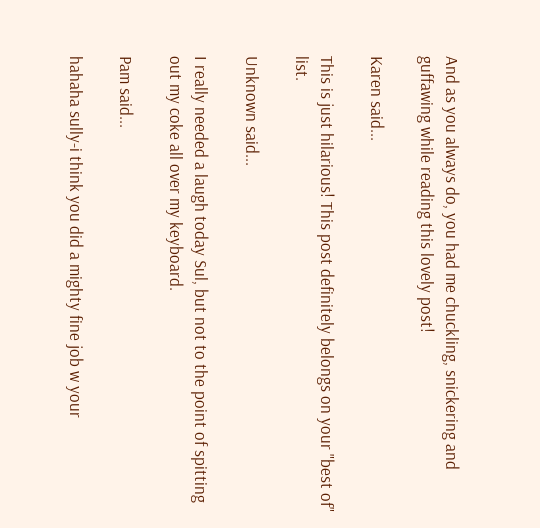And as you always do, you had me chuckling, snickering and guffawing while reading this lovely post!

Karen said...

This is just hilarious! This post definitely belongs on your "best of" list.

Unknown said...

I really needed a laugh today Sul, but not to the point of spitting out my coke all over my keyboard.

Pam said...

hahaha sully-i think you did a mighty fine job w your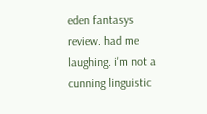eden fantasys review. had me laughing. i'm not a cunning linguistic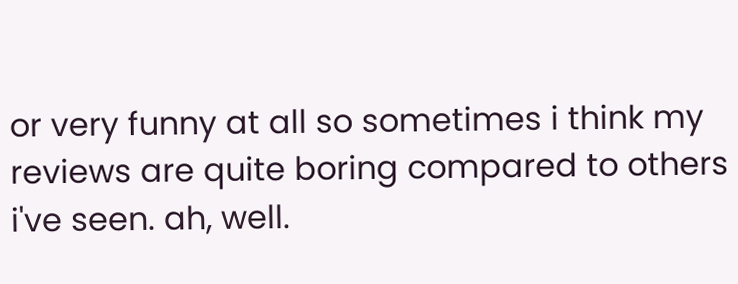or very funny at all so sometimes i think my reviews are quite boring compared to others i've seen. ah, well.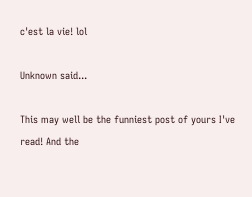c'est la vie! lol

Unknown said...

This may well be the funniest post of yours I've read! And the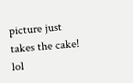picture just takes the cake! lol